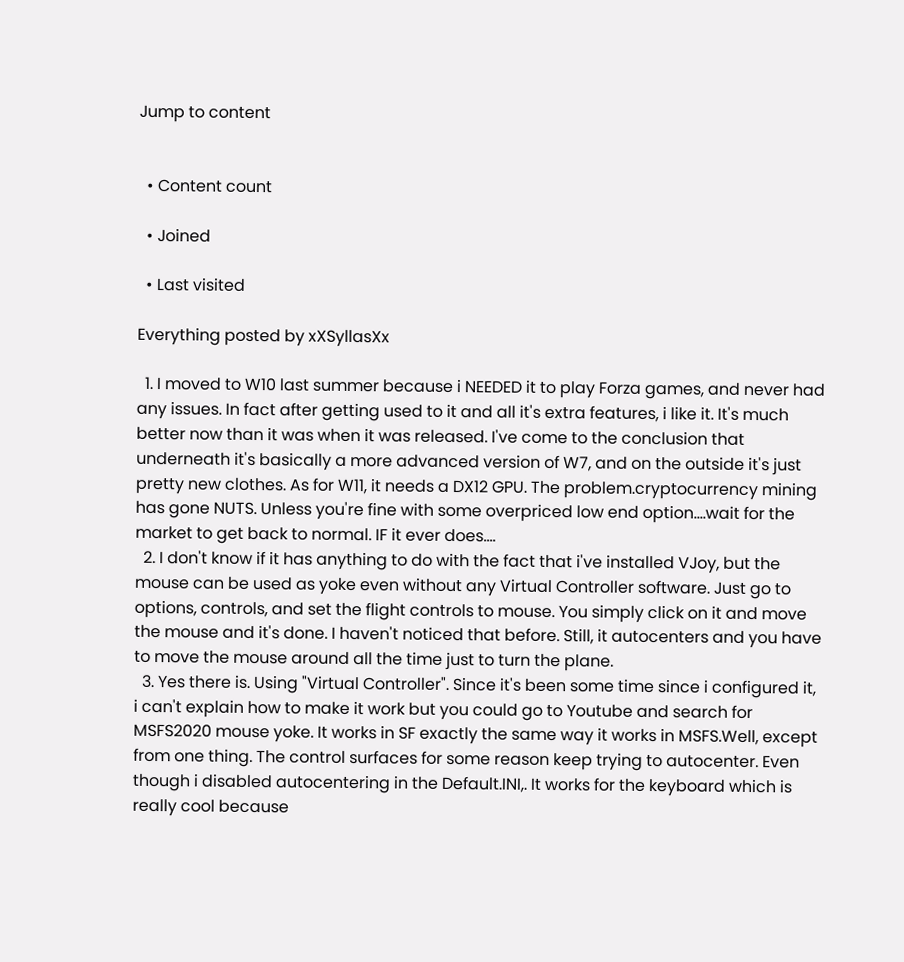Jump to content


  • Content count

  • Joined

  • Last visited

Everything posted by xXSyllasXx

  1. I moved to W10 last summer because i NEEDED it to play Forza games, and never had any issues. In fact after getting used to it and all it's extra features, i like it. It's much better now than it was when it was released. I've come to the conclusion that underneath it's basically a more advanced version of W7, and on the outside it's just pretty new clothes. As for W11, it needs a DX12 GPU. The problem.cryptocurrency mining has gone NUTS. Unless you're fine with some overpriced low end option....wait for the market to get back to normal. IF it ever does....
  2. I don't know if it has anything to do with the fact that i've installed VJoy, but the mouse can be used as yoke even without any Virtual Controller software. Just go to options, controls, and set the flight controls to mouse. You simply click on it and move the mouse and it's done. I haven't noticed that before. Still, it autocenters and you have to move the mouse around all the time just to turn the plane.
  3. Yes there is. Using "Virtual Controller". Since it's been some time since i configured it, i can't explain how to make it work but you could go to Youtube and search for MSFS2020 mouse yoke. It works in SF exactly the same way it works in MSFS.Well, except from one thing. The control surfaces for some reason keep trying to autocenter. Even though i disabled autocentering in the Default.INI,. It works for the keyboard which is really cool because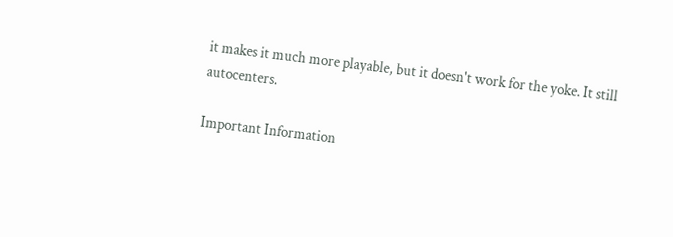it makes it much more playable, but it doesn't work for the yoke. It still autocenters.

Important Information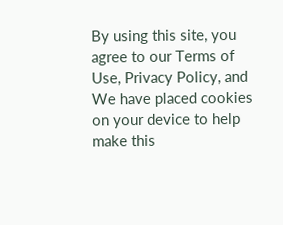By using this site, you agree to our Terms of Use, Privacy Policy, and We have placed cookies on your device to help make this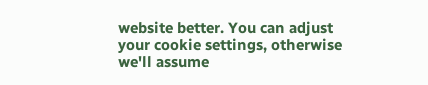website better. You can adjust your cookie settings, otherwise we'll assume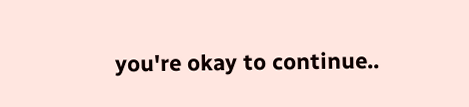you're okay to continue..